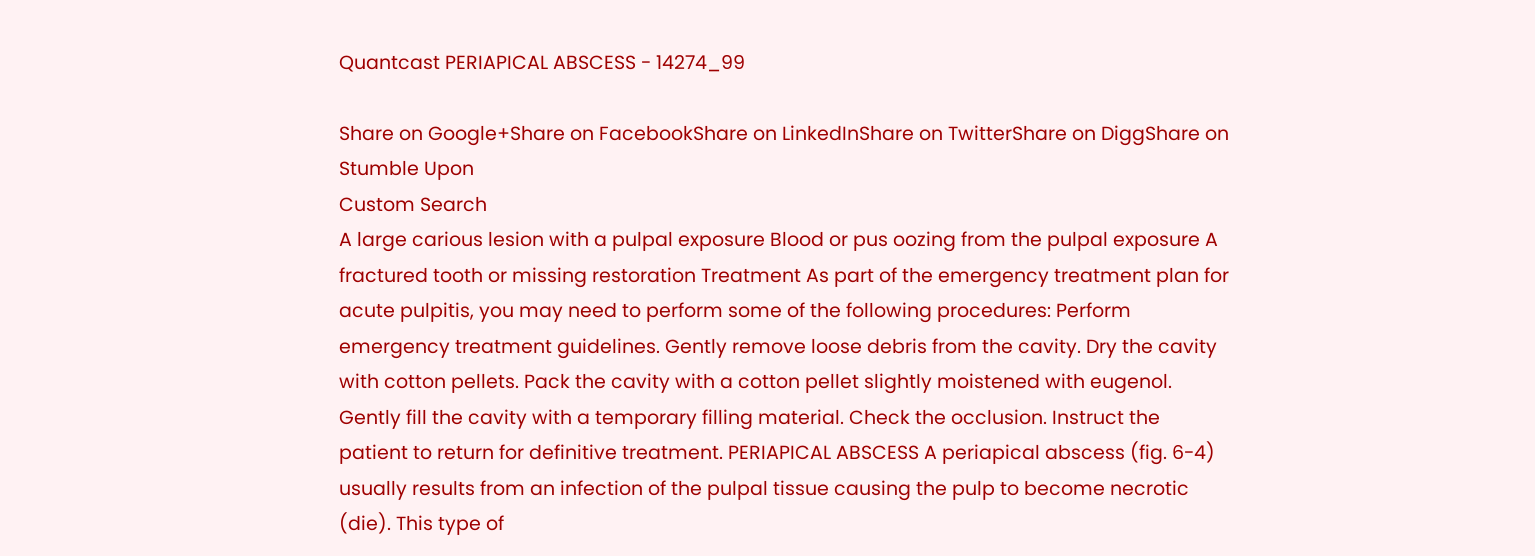Quantcast PERIAPICAL ABSCESS - 14274_99

Share on Google+Share on FacebookShare on LinkedInShare on TwitterShare on DiggShare on Stumble Upon
Custom Search
A large carious lesion with a pulpal exposure Blood or pus oozing from the pulpal exposure A fractured tooth or missing restoration Treatment As part of the emergency treatment plan for acute pulpitis, you may need to perform some of the following procedures: Perform emergency treatment guidelines. Gently remove loose debris from the cavity. Dry the cavity with cotton pellets. Pack the cavity with a cotton pellet slightly moistened with eugenol. Gently fill the cavity with a temporary filling material. Check the occlusion. Instruct the patient to return for definitive treatment. PERIAPICAL ABSCESS A periapical abscess (fig. 6-4) usually results from an infection of the pulpal tissue causing the pulp to become necrotic (die). This type of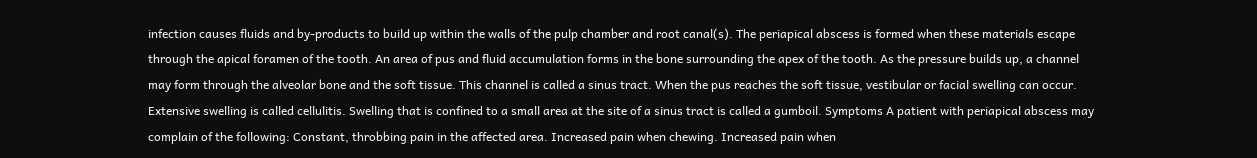infection causes fluids and by-products to build up within the walls of the pulp chamber and root canal(s). The periapical abscess is formed when these materials escape through the apical foramen of the tooth. An area of pus and fluid accumulation forms in the bone surrounding the apex of the tooth. As the pressure builds up, a channel may form through the alveolar bone and the soft tissue. This channel is called a sinus tract. When the pus reaches the soft tissue, vestibular or facial swelling can occur. Extensive swelling is called cellulitis. Swelling that is confined to a small area at the site of a sinus tract is called a gumboil. Symptoms A patient with periapical abscess may complain of the following: Constant, throbbing pain in the affected area. Increased pain when chewing. Increased pain when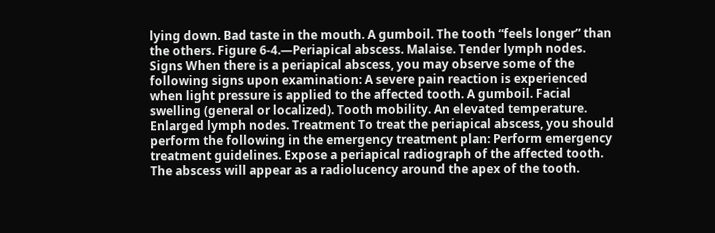lying down. Bad taste in the mouth. A gumboil. The tooth “feels longer” than the others. Figure 6-4.—Periapical abscess. Malaise. Tender lymph nodes. Signs When there is a periapical abscess, you may observe some of the following signs upon examination: A severe pain reaction is experienced when light pressure is applied to the affected tooth. A gumboil. Facial swelling (general or localized). Tooth mobility. An elevated temperature. Enlarged lymph nodes. Treatment To treat the periapical abscess, you should perform the following in the emergency treatment plan: Perform emergency treatment guidelines. Expose a periapical radiograph of the affected tooth. The abscess will appear as a radiolucency around the apex of the tooth.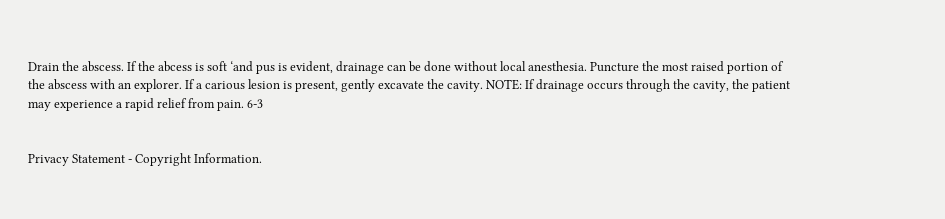Drain the abscess. If the abcess is soft ‘and pus is evident, drainage can be done without local anesthesia. Puncture the most raised portion of the abscess with an explorer. If a carious lesion is present, gently excavate the cavity. NOTE: If drainage occurs through the cavity, the patient may experience a rapid relief from pain. 6-3


Privacy Statement - Copyright Information.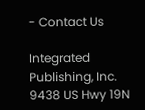- Contact Us

Integrated Publishing, Inc.
9438 US Hwy 19N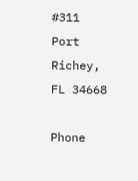#311 Port Richey, FL 34668

Phone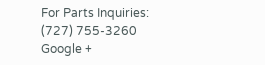For Parts Inquiries: (727) 755-3260
Google +